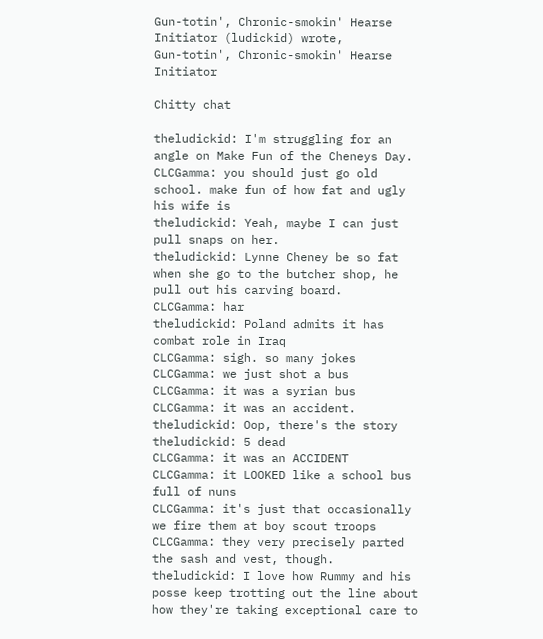Gun-totin', Chronic-smokin' Hearse Initiator (ludickid) wrote,
Gun-totin', Chronic-smokin' Hearse Initiator

Chitty chat

theludickid: I'm struggling for an angle on Make Fun of the Cheneys Day.
CLCGamma: you should just go old school. make fun of how fat and ugly his wife is
theludickid: Yeah, maybe I can just pull snaps on her.
theludickid: Lynne Cheney be so fat when she go to the butcher shop, he pull out his carving board.
CLCGamma: har
theludickid: Poland admits it has combat role in Iraq
CLCGamma: sigh. so many jokes
CLCGamma: we just shot a bus
CLCGamma: it was a syrian bus
CLCGamma: it was an accident.
theludickid: Oop, there's the story
theludickid: 5 dead
CLCGamma: it was an ACCIDENT
CLCGamma: it LOOKED like a school bus full of nuns
CLCGamma: it's just that occasionally we fire them at boy scout troops
CLCGamma: they very precisely parted the sash and vest, though.
theludickid: I love how Rummy and his posse keep trotting out the line about how they're taking exceptional care to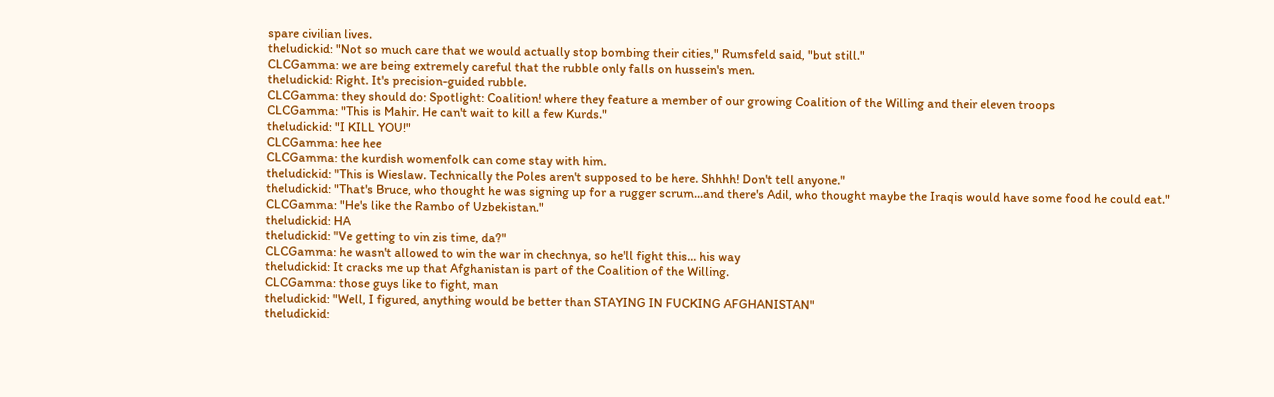spare civilian lives.
theludickid: "Not so much care that we would actually stop bombing their cities," Rumsfeld said, "but still."
CLCGamma: we are being extremely careful that the rubble only falls on hussein's men.
theludickid: Right. It's precision-guided rubble.
CLCGamma: they should do: Spotlight: Coalition! where they feature a member of our growing Coalition of the Willing and their eleven troops
CLCGamma: "This is Mahir. He can't wait to kill a few Kurds."
theludickid: "I KILL YOU!"
CLCGamma: hee hee
CLCGamma: the kurdish womenfolk can come stay with him.
theludickid: "This is Wieslaw. Technically the Poles aren't supposed to be here. Shhhh! Don't tell anyone."
theludickid: "That's Bruce, who thought he was signing up for a rugger scrum...and there's Adil, who thought maybe the Iraqis would have some food he could eat."
CLCGamma: "He's like the Rambo of Uzbekistan."
theludickid: HA
theludickid: "Ve getting to vin zis time, da?"
CLCGamma: he wasn't allowed to win the war in chechnya, so he'll fight this... his way
theludickid: It cracks me up that Afghanistan is part of the Coalition of the Willing.
CLCGamma: those guys like to fight, man
theludickid: "Well, I figured, anything would be better than STAYING IN FUCKING AFGHANISTAN"
theludickid: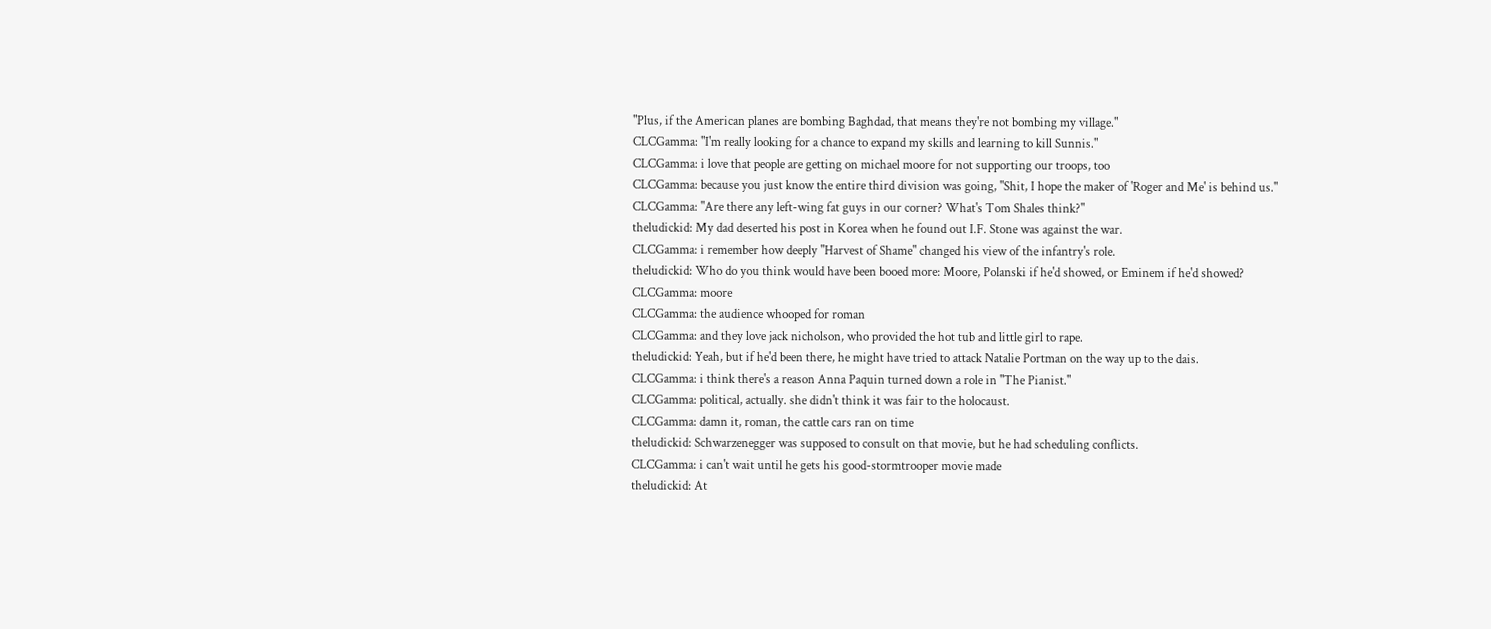"Plus, if the American planes are bombing Baghdad, that means they're not bombing my village."
CLCGamma: "I'm really looking for a chance to expand my skills and learning to kill Sunnis."
CLCGamma: i love that people are getting on michael moore for not supporting our troops, too
CLCGamma: because you just know the entire third division was going, "Shit, I hope the maker of 'Roger and Me' is behind us."
CLCGamma: "Are there any left-wing fat guys in our corner? What's Tom Shales think?"
theludickid: My dad deserted his post in Korea when he found out I.F. Stone was against the war.
CLCGamma: i remember how deeply "Harvest of Shame" changed his view of the infantry's role.
theludickid: Who do you think would have been booed more: Moore, Polanski if he'd showed, or Eminem if he'd showed?
CLCGamma: moore
CLCGamma: the audience whooped for roman
CLCGamma: and they love jack nicholson, who provided the hot tub and little girl to rape.
theludickid: Yeah, but if he'd been there, he might have tried to attack Natalie Portman on the way up to the dais.
CLCGamma: i think there's a reason Anna Paquin turned down a role in "The Pianist."
CLCGamma: political, actually. she didn't think it was fair to the holocaust.
CLCGamma: damn it, roman, the cattle cars ran on time
theludickid: Schwarzenegger was supposed to consult on that movie, but he had scheduling conflicts.
CLCGamma: i can't wait until he gets his good-stormtrooper movie made
theludickid: At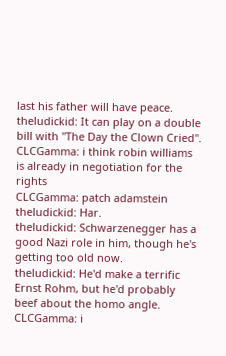last his father will have peace.
theludickid: It can play on a double bill with "The Day the Clown Cried".
CLCGamma: i think robin williams is already in negotiation for the rights
CLCGamma: patch adamstein
theludickid: Har.
theludickid: Schwarzenegger has a good Nazi role in him, though he's getting too old now.
theludickid: He'd make a terrific Ernst Rohm, but he'd probably beef about the homo angle.
CLCGamma: i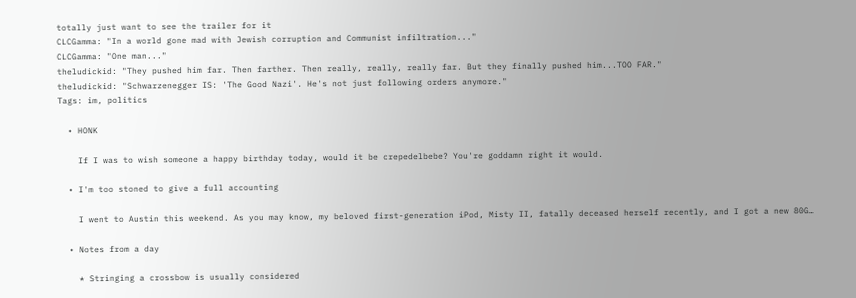totally just want to see the trailer for it
CLCGamma: "In a world gone mad with Jewish corruption and Communist infiltration..."
CLCGamma: "One man..."
theludickid: "They pushed him far. Then farther. Then really, really, really far. But they finally pushed him...TOO FAR."
theludickid: "Schwarzenegger IS: 'The Good Nazi'. He's not just following orders anymore."
Tags: im, politics

  • HONK

    If I was to wish someone a happy birthday today, would it be crepedelbebe? You're goddamn right it would.

  • I'm too stoned to give a full accounting

    I went to Austin this weekend. As you may know, my beloved first-generation iPod, Misty II, fatally deceased herself recently, and I got a new 80G…

  • Notes from a day

    * Stringing a crossbow is usually considered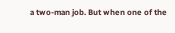a two-man job. But when one of the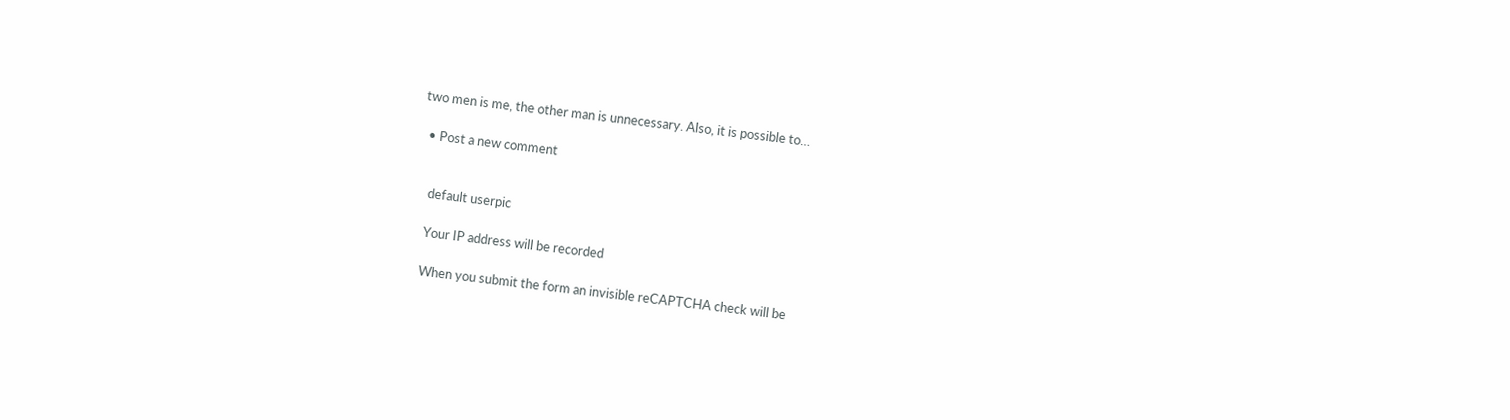two men is me, the other man is unnecessary. Also, it is possible to…

  • Post a new comment


    default userpic

    Your IP address will be recorded

    When you submit the form an invisible reCAPTCHA check will be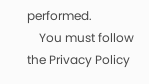performed.
    You must follow the Privacy Policy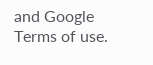and Google Terms of use.